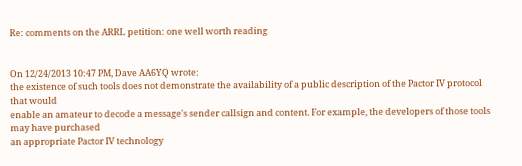Re: comments on the ARRL petition: one well worth reading


On 12/24/2013 10:47 PM, Dave AA6YQ wrote:
the existence of such tools does not demonstrate the availability of a public description of the Pactor IV protocol that would
enable an amateur to decode a message's sender callsign and content. For example, the developers of those tools may have purchased
an appropriate Pactor IV technology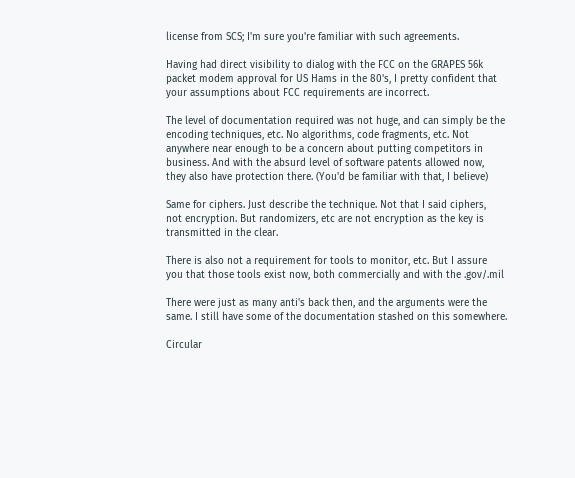license from SCS; I'm sure you're familiar with such agreements.

Having had direct visibility to dialog with the FCC on the GRAPES 56k
packet modem approval for US Hams in the 80's, I pretty confident that
your assumptions about FCC requirements are incorrect.

The level of documentation required was not huge, and can simply be the
encoding techniques, etc. No algorithms, code fragments, etc. Not
anywhere near enough to be a concern about putting competitors in
business. And with the absurd level of software patents allowed now,
they also have protection there. (You'd be familiar with that, I believe)

Same for ciphers. Just describe the technique. Not that I said ciphers,
not encryption. But randomizers, etc are not encryption as the key is
transmitted in the clear.

There is also not a requirement for tools to monitor, etc. But I assure
you that those tools exist now, both commercially and with the .gov/.mil

There were just as many anti's back then, and the arguments were the
same. I still have some of the documentation stashed on this somewhere.

Circular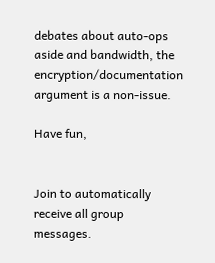debates about auto-ops aside and bandwidth, the
encryption/documentation argument is a non-issue.

Have fun,


Join to automatically receive all group messages.